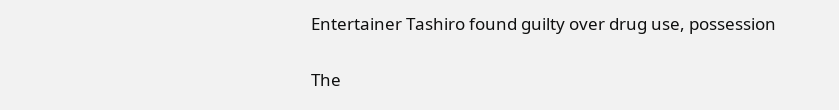Entertainer Tashiro found guilty over drug use, possession


The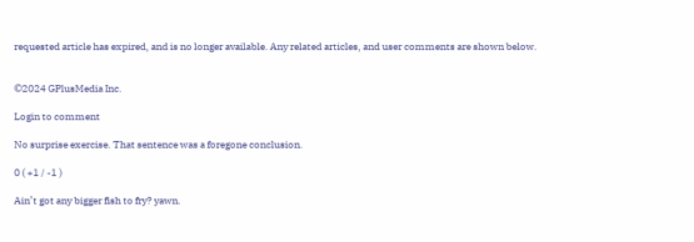requested article has expired, and is no longer available. Any related articles, and user comments are shown below.


©2024 GPlusMedia Inc.

Login to comment

No surprise exercise. That sentence was a foregone conclusion.

0 ( +1 / -1 )

Ain’t got any bigger fish to fry? yawn.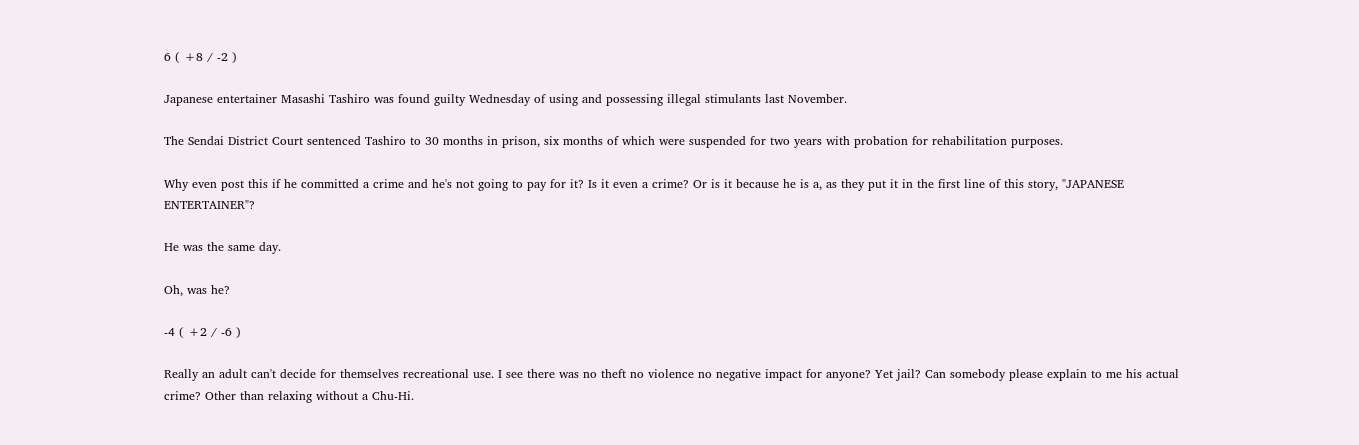6 ( +8 / -2 )

Japanese entertainer Masashi Tashiro was found guilty Wednesday of using and possessing illegal stimulants last November.

The Sendai District Court sentenced Tashiro to 30 months in prison, six months of which were suspended for two years with probation for rehabilitation purposes.

Why even post this if he committed a crime and he's not going to pay for it? Is it even a crime? Or is it because he is a, as they put it in the first line of this story, "JAPANESE ENTERTAINER"?

He was the same day.

Oh, was he?

-4 ( +2 / -6 )

Really an adult can't decide for themselves recreational use. I see there was no theft no violence no negative impact for anyone? Yet jail? Can somebody please explain to me his actual crime? Other than relaxing without a Chu-Hi.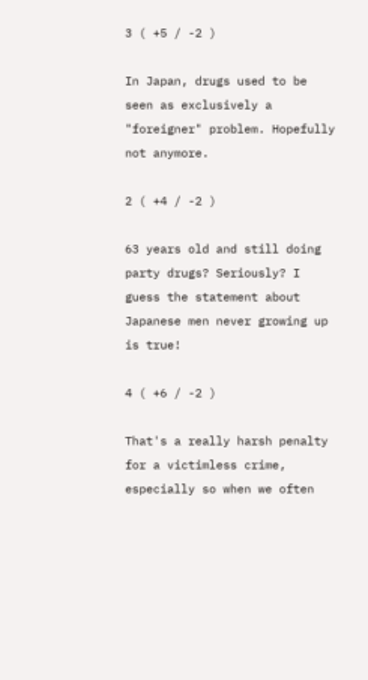3 ( +5 / -2 )

In Japan, drugs used to be seen as exclusively a "foreigner" problem. Hopefully not anymore.

2 ( +4 / -2 )

63 years old and still doing party drugs? Seriously? I guess the statement about Japanese men never growing up is true!

4 ( +6 / -2 )

That's a really harsh penalty for a victimless crime, especially so when we often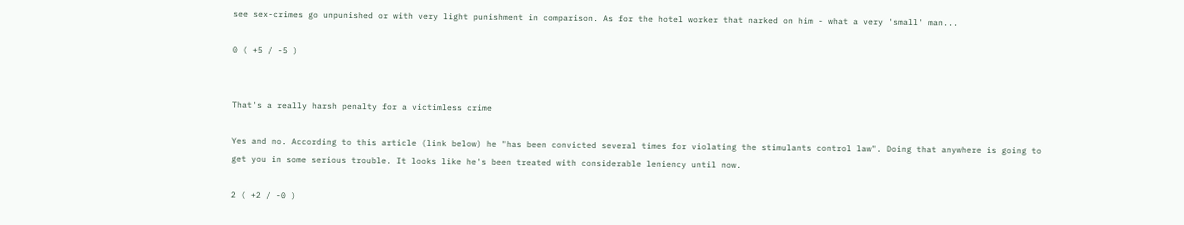see sex-crimes go unpunished or with very light punishment in comparison. As for the hotel worker that narked on him - what a very 'small' man...

0 ( +5 / -5 )


That's a really harsh penalty for a victimless crime

Yes and no. According to this article (link below) he "has been convicted several times for violating the stimulants control law". Doing that anywhere is going to get you in some serious trouble. It looks like he's been treated with considerable leniency until now.

2 ( +2 / -0 )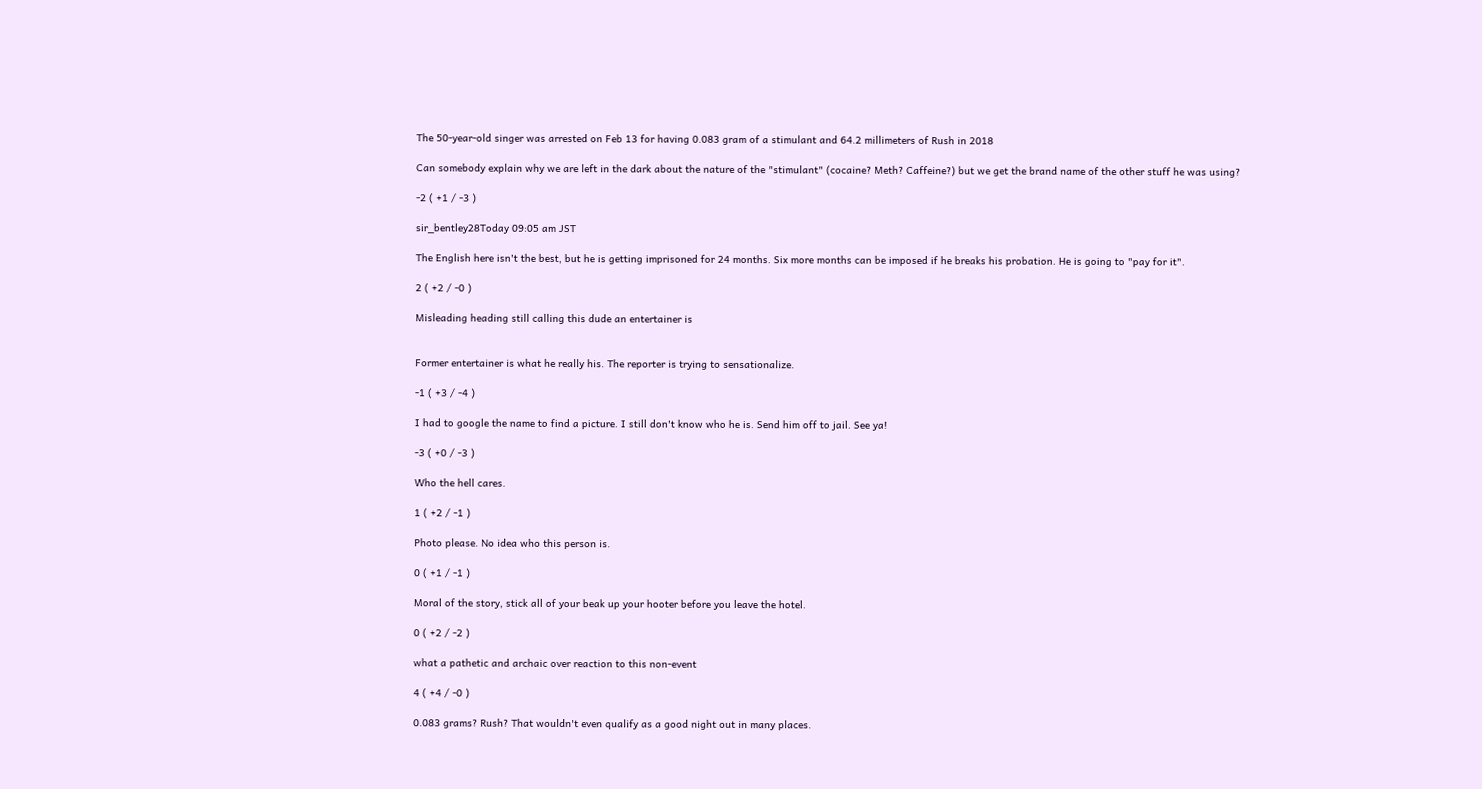The 50-year-old singer was arrested on Feb 13 for having 0.083 gram of a stimulant and 64.2 millimeters of Rush in 2018

Can somebody explain why we are left in the dark about the nature of the "stimulant" (cocaine? Meth? Caffeine?) but we get the brand name of the other stuff he was using?

-2 ( +1 / -3 )

sir_bentley28Today 09:05 am JST

The English here isn't the best, but he is getting imprisoned for 24 months. Six more months can be imposed if he breaks his probation. He is going to "pay for it".

2 ( +2 / -0 )

Misleading heading still calling this dude an entertainer is


Former entertainer is what he really his. The reporter is trying to sensationalize.

-1 ( +3 / -4 )

I had to google the name to find a picture. I still don't know who he is. Send him off to jail. See ya!

-3 ( +0 / -3 )

Who the hell cares.

1 ( +2 / -1 )

Photo please. No idea who this person is.

0 ( +1 / -1 )

Moral of the story, stick all of your beak up your hooter before you leave the hotel.

0 ( +2 / -2 )

what a pathetic and archaic over reaction to this non-event

4 ( +4 / -0 )

0.083 grams? Rush? That wouldn't even qualify as a good night out in many places.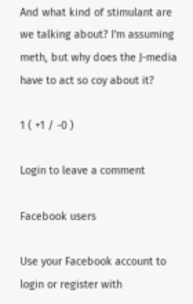And what kind of stimulant are we talking about? I'm assuming meth, but why does the J-media have to act so coy about it?

1 ( +1 / -0 )

Login to leave a comment

Facebook users

Use your Facebook account to login or register with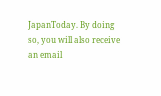JapanToday. By doing so, you will also receive an email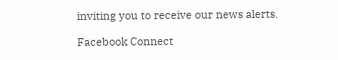inviting you to receive our news alerts.

Facebook Connect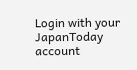Login with your JapanToday account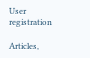User registration

Articles,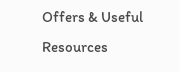Offers & Useful Resources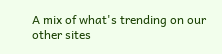A mix of what's trending on our other sites